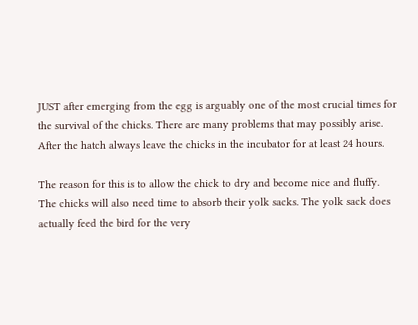JUST after emerging from the egg is arguably one of the most crucial times for the survival of the chicks. There are many problems that may possibly arise. After the hatch always leave the chicks in the incubator for at least 24 hours.

The reason for this is to allow the chick to dry and become nice and fluffy. The chicks will also need time to absorb their yolk sacks. The yolk sack does actually feed the bird for the very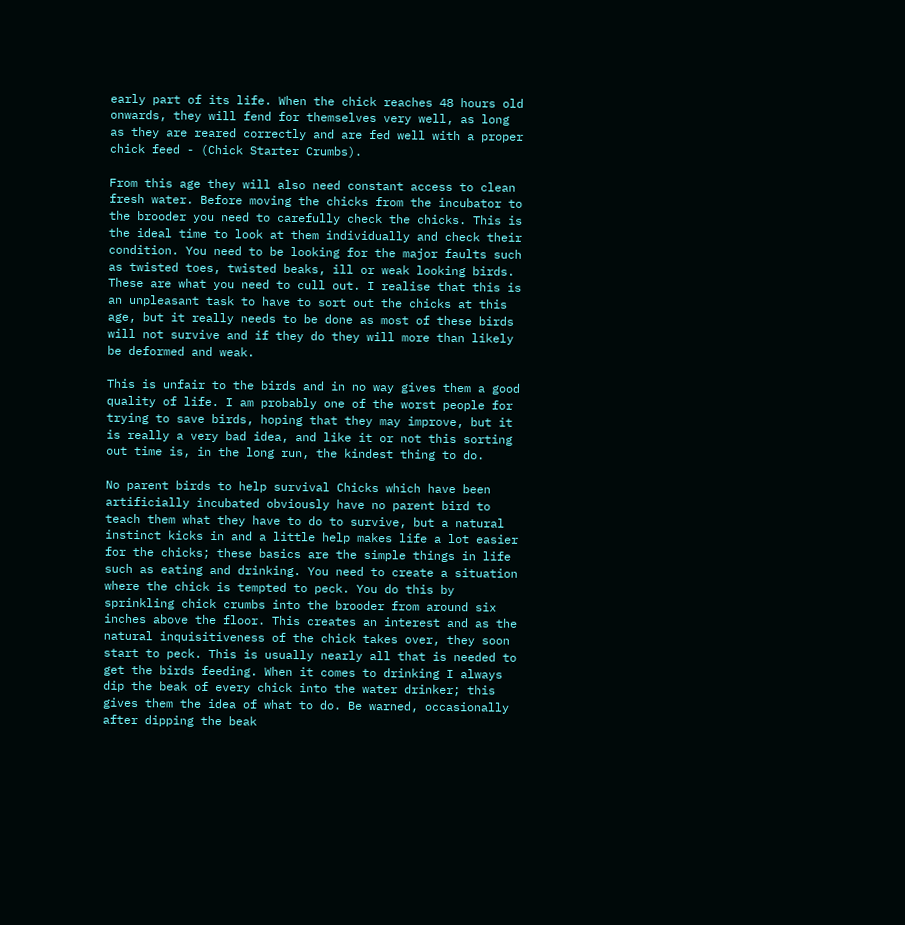early part of its life. When the chick reaches 48 hours old onwards, they will fend for themselves very well, as long as they are reared correctly and are fed well with a proper chick feed - (Chick Starter Crumbs).

From this age they will also need constant access to clean fresh water. Before moving the chicks from the incubator to the brooder you need to carefully check the chicks. This is the ideal time to look at them individually and check their condition. You need to be looking for the major faults such as twisted toes, twisted beaks, ill or weak looking birds. These are what you need to cull out. I realise that this is an unpleasant task to have to sort out the chicks at this age, but it really needs to be done as most of these birds will not survive and if they do they will more than likely be deformed and weak.

This is unfair to the birds and in no way gives them a good quality of life. I am probably one of the worst people for trying to save birds, hoping that they may improve, but it is really a very bad idea, and like it or not this sorting out time is, in the long run, the kindest thing to do.

No parent birds to help survival Chicks which have been artificially incubated obviously have no parent bird to teach them what they have to do to survive, but a natural instinct kicks in and a little help makes life a lot easier for the chicks; these basics are the simple things in life such as eating and drinking. You need to create a situation where the chick is tempted to peck. You do this by sprinkling chick crumbs into the brooder from around six inches above the floor. This creates an interest and as the natural inquisitiveness of the chick takes over, they soon start to peck. This is usually nearly all that is needed to get the birds feeding. When it comes to drinking I always dip the beak of every chick into the water drinker; this gives them the idea of what to do. Be warned, occasionally after dipping the beak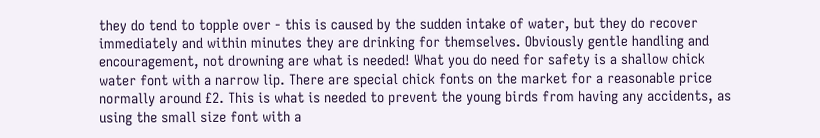they do tend to topple over - this is caused by the sudden intake of water, but they do recover immediately and within minutes they are drinking for themselves. Obviously gentle handling and encouragement, not drowning are what is needed! What you do need for safety is a shallow chick water font with a narrow lip. There are special chick fonts on the market for a reasonable price normally around £2. This is what is needed to prevent the young birds from having any accidents, as using the small size font with a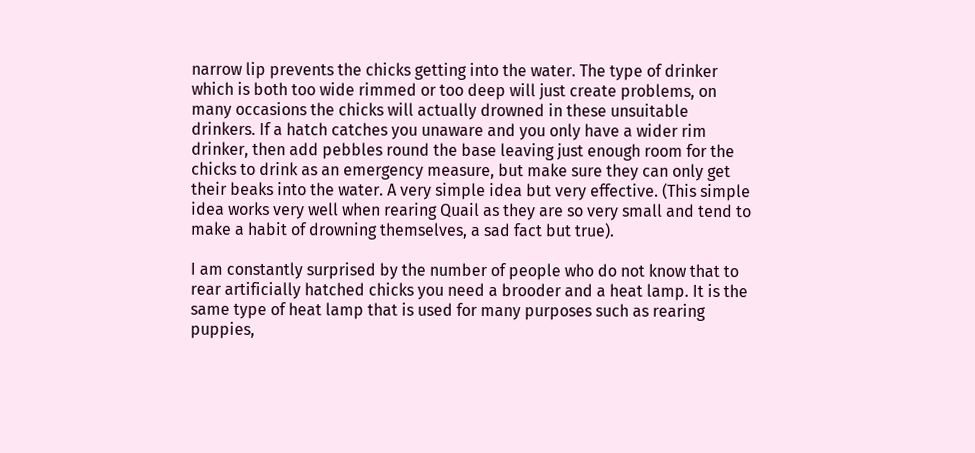narrow lip prevents the chicks getting into the water. The type of drinker which is both too wide rimmed or too deep will just create problems, on many occasions the chicks will actually drowned in these unsuitable drinkers. If a hatch catches you unaware and you only have a wider rim drinker, then add pebbles round the base leaving just enough room for the chicks to drink as an emergency measure, but make sure they can only get their beaks into the water. A very simple idea but very effective. (This simple idea works very well when rearing Quail as they are so very small and tend to make a habit of drowning themselves, a sad fact but true).

I am constantly surprised by the number of people who do not know that to rear artificially hatched chicks you need a brooder and a heat lamp. It is the same type of heat lamp that is used for many purposes such as rearing puppies,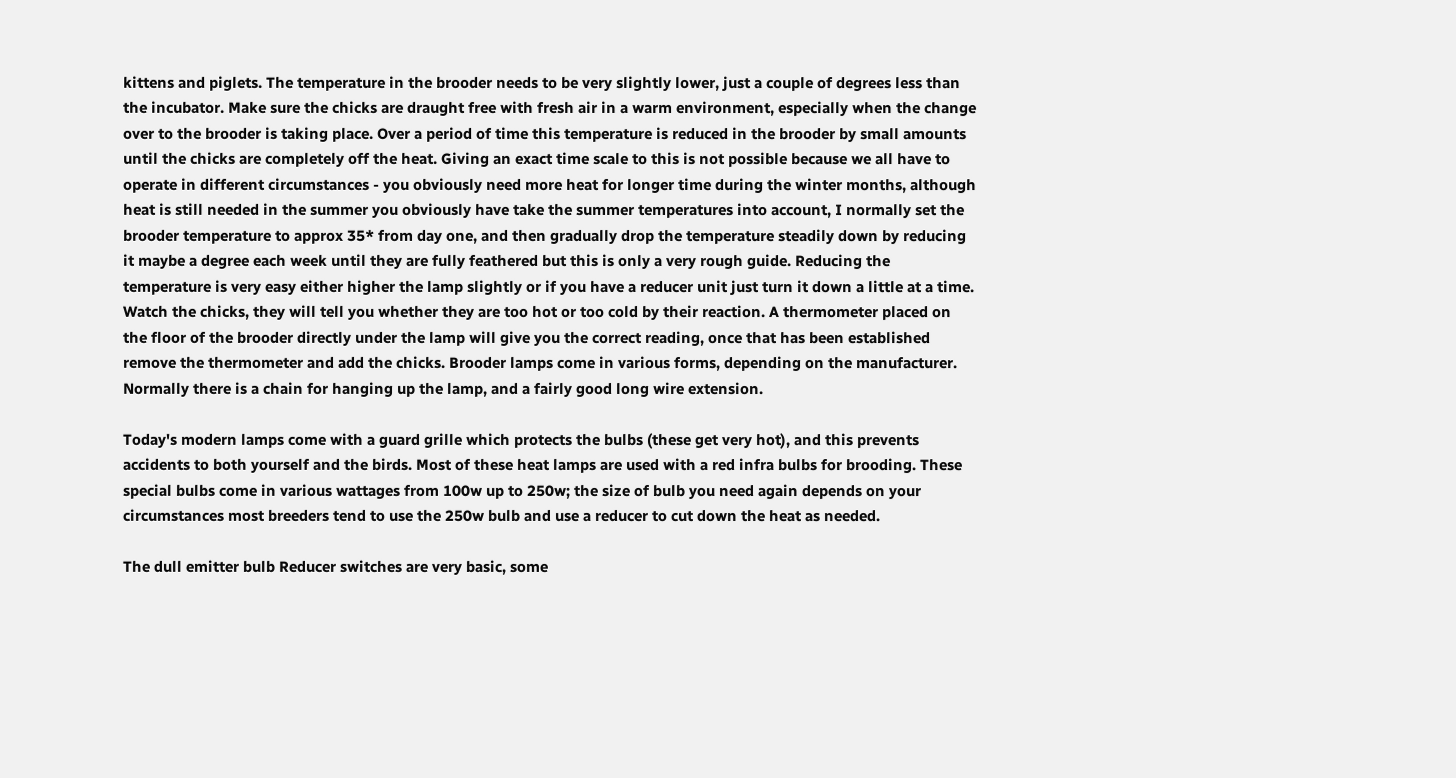kittens and piglets. The temperature in the brooder needs to be very slightly lower, just a couple of degrees less than the incubator. Make sure the chicks are draught free with fresh air in a warm environment, especially when the change over to the brooder is taking place. Over a period of time this temperature is reduced in the brooder by small amounts until the chicks are completely off the heat. Giving an exact time scale to this is not possible because we all have to operate in different circumstances - you obviously need more heat for longer time during the winter months, although heat is still needed in the summer you obviously have take the summer temperatures into account, I normally set the brooder temperature to approx 35* from day one, and then gradually drop the temperature steadily down by reducing it maybe a degree each week until they are fully feathered but this is only a very rough guide. Reducing the temperature is very easy either higher the lamp slightly or if you have a reducer unit just turn it down a little at a time. Watch the chicks, they will tell you whether they are too hot or too cold by their reaction. A thermometer placed on the floor of the brooder directly under the lamp will give you the correct reading, once that has been established remove the thermometer and add the chicks. Brooder lamps come in various forms, depending on the manufacturer. Normally there is a chain for hanging up the lamp, and a fairly good long wire extension.

Today's modern lamps come with a guard grille which protects the bulbs (these get very hot), and this prevents accidents to both yourself and the birds. Most of these heat lamps are used with a red infra bulbs for brooding. These special bulbs come in various wattages from 100w up to 250w; the size of bulb you need again depends on your circumstances most breeders tend to use the 250w bulb and use a reducer to cut down the heat as needed.

The dull emitter bulb Reducer switches are very basic, some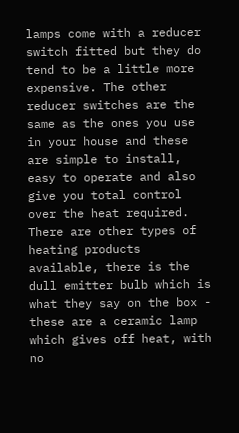lamps come with a reducer switch fitted but they do tend to be a little more expensive. The other reducer switches are the same as the ones you use in your house and these are simple to install, easy to operate and also give you total control over the heat required. There are other types of heating products available, there is the dull emitter bulb which is what they say on the box - these are a ceramic lamp which gives off heat, with no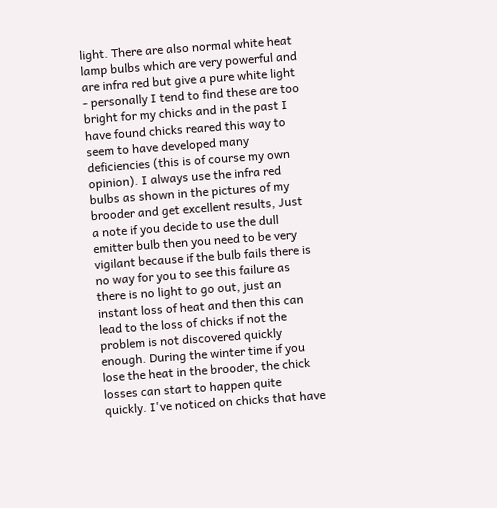light. There are also normal white heat lamp bulbs which are very powerful and are infra red but give a pure white light - personally I tend to find these are too bright for my chicks and in the past I have found chicks reared this way to seem to have developed many deficiencies (this is of course my own opinion). I always use the infra red bulbs as shown in the pictures of my brooder and get excellent results, Just a note if you decide to use the dull emitter bulb then you need to be very vigilant because if the bulb fails there is no way for you to see this failure as there is no light to go out, just an instant loss of heat and then this can lead to the loss of chicks if not the problem is not discovered quickly enough. During the winter time if you lose the heat in the brooder, the chick losses can start to happen quite quickly. I've noticed on chicks that have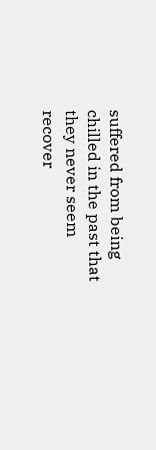suffered from being chilled in the past that they never seem recover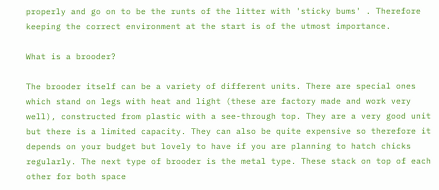properly and go on to be the runts of the litter with 'sticky bums' . Therefore keeping the correct environment at the start is of the utmost importance.

What is a brooder?

The brooder itself can be a variety of different units. There are special ones which stand on legs with heat and light (these are factory made and work very well), constructed from plastic with a see-through top. They are a very good unit but there is a limited capacity. They can also be quite expensive so therefore it depends on your budget but lovely to have if you are planning to hatch chicks regularly. The next type of brooder is the metal type. These stack on top of each other for both space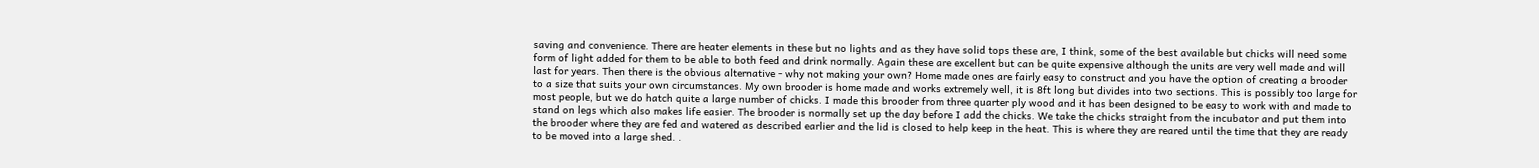saving and convenience. There are heater elements in these but no lights and as they have solid tops these are, I think, some of the best available but chicks will need some form of light added for them to be able to both feed and drink normally. Again these are excellent but can be quite expensive although the units are very well made and will last for years. Then there is the obvious alternative - why not making your own? Home made ones are fairly easy to construct and you have the option of creating a brooder to a size that suits your own circumstances. My own brooder is home made and works extremely well, it is 8ft long but divides into two sections. This is possibly too large for most people, but we do hatch quite a large number of chicks. I made this brooder from three quarter ply wood and it has been designed to be easy to work with and made to stand on legs which also makes life easier. The brooder is normally set up the day before I add the chicks. We take the chicks straight from the incubator and put them into the brooder where they are fed and watered as described earlier and the lid is closed to help keep in the heat. This is where they are reared until the time that they are ready to be moved into a large shed. .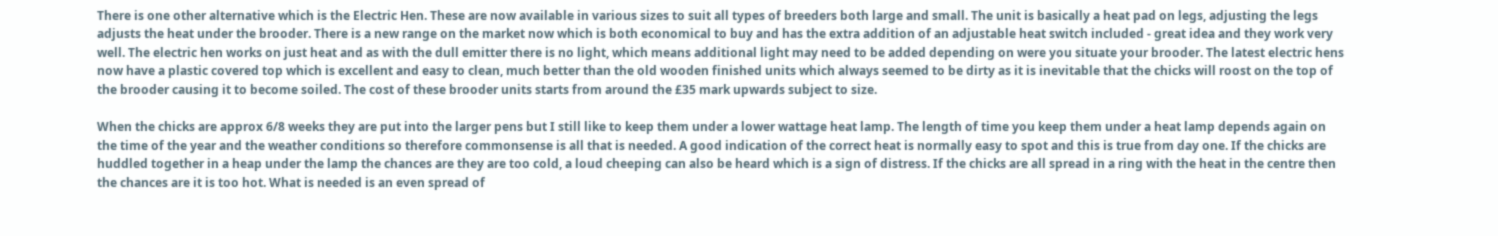There is one other alternative which is the Electric Hen. These are now available in various sizes to suit all types of breeders both large and small. The unit is basically a heat pad on legs, adjusting the legs adjusts the heat under the brooder. There is a new range on the market now which is both economical to buy and has the extra addition of an adjustable heat switch included - great idea and they work very well. The electric hen works on just heat and as with the dull emitter there is no light, which means additional light may need to be added depending on were you situate your brooder. The latest electric hens now have a plastic covered top which is excellent and easy to clean, much better than the old wooden finished units which always seemed to be dirty as it is inevitable that the chicks will roost on the top of the brooder causing it to become soiled. The cost of these brooder units starts from around the £35 mark upwards subject to size.

When the chicks are approx 6/8 weeks they are put into the larger pens but I still like to keep them under a lower wattage heat lamp. The length of time you keep them under a heat lamp depends again on the time of the year and the weather conditions so therefore commonsense is all that is needed. A good indication of the correct heat is normally easy to spot and this is true from day one. If the chicks are huddled together in a heap under the lamp the chances are they are too cold, a loud cheeping can also be heard which is a sign of distress. If the chicks are all spread in a ring with the heat in the centre then the chances are it is too hot. What is needed is an even spread of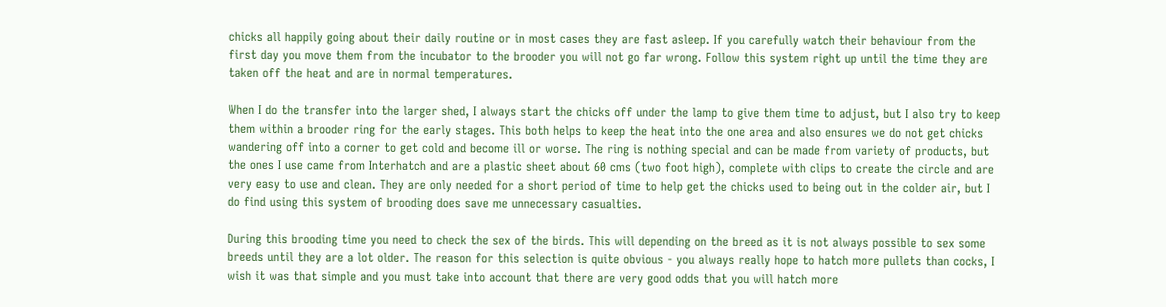chicks all happily going about their daily routine or in most cases they are fast asleep. If you carefully watch their behaviour from the first day you move them from the incubator to the brooder you will not go far wrong. Follow this system right up until the time they are taken off the heat and are in normal temperatures.

When I do the transfer into the larger shed, I always start the chicks off under the lamp to give them time to adjust, but I also try to keep them within a brooder ring for the early stages. This both helps to keep the heat into the one area and also ensures we do not get chicks wandering off into a corner to get cold and become ill or worse. The ring is nothing special and can be made from variety of products, but the ones I use came from Interhatch and are a plastic sheet about 60 cms (two foot high), complete with clips to create the circle and are very easy to use and clean. They are only needed for a short period of time to help get the chicks used to being out in the colder air, but I do find using this system of brooding does save me unnecessary casualties.

During this brooding time you need to check the sex of the birds. This will depending on the breed as it is not always possible to sex some breeds until they are a lot older. The reason for this selection is quite obvious - you always really hope to hatch more pullets than cocks, I wish it was that simple and you must take into account that there are very good odds that you will hatch more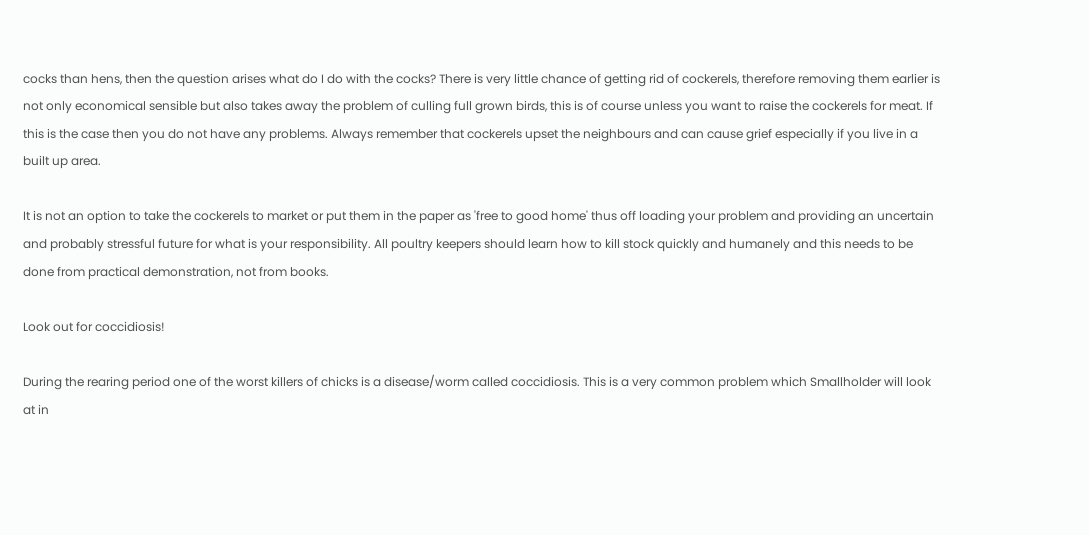cocks than hens, then the question arises what do I do with the cocks? There is very little chance of getting rid of cockerels, therefore removing them earlier is not only economical sensible but also takes away the problem of culling full grown birds, this is of course unless you want to raise the cockerels for meat. If this is the case then you do not have any problems. Always remember that cockerels upset the neighbours and can cause grief especially if you live in a built up area.

It is not an option to take the cockerels to market or put them in the paper as 'free to good home' thus off loading your problem and providing an uncertain and probably stressful future for what is your responsibility. All poultry keepers should learn how to kill stock quickly and humanely and this needs to be done from practical demonstration, not from books.

Look out for coccidiosis!

During the rearing period one of the worst killers of chicks is a disease/worm called coccidiosis. This is a very common problem which Smallholder will look at in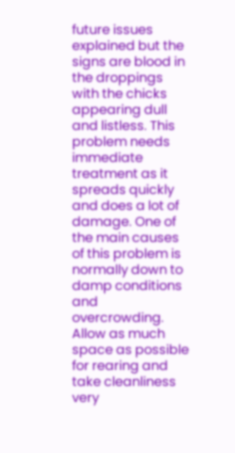future issues explained but the signs are blood in the droppings with the chicks appearing dull and listless. This problem needs immediate treatment as it spreads quickly and does a lot of damage. One of the main causes of this problem is normally down to damp conditions and overcrowding. Allow as much space as possible for rearing and take cleanliness very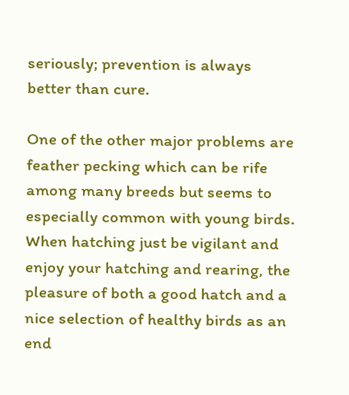seriously; prevention is always better than cure.

One of the other major problems are feather pecking which can be rife among many breeds but seems to especially common with young birds. When hatching just be vigilant and enjoy your hatching and rearing, the pleasure of both a good hatch and a nice selection of healthy birds as an end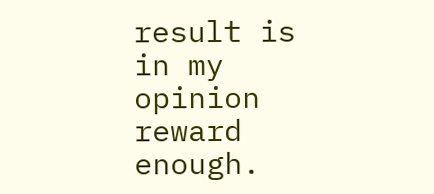result is in my opinion reward enough.